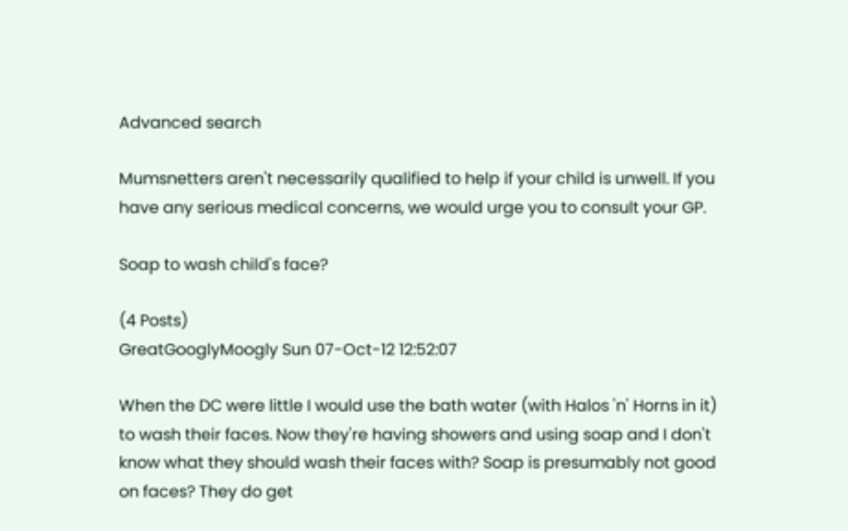Advanced search

Mumsnetters aren't necessarily qualified to help if your child is unwell. If you have any serious medical concerns, we would urge you to consult your GP.

Soap to wash child's face?

(4 Posts)
GreatGooglyMoogly Sun 07-Oct-12 12:52:07

When the DC were little I would use the bath water (with Halos 'n' Horns in it) to wash their faces. Now they're having showers and using soap and I don't know what they should wash their faces with? Soap is presumably not good on faces? They do get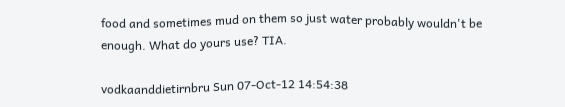food and sometimes mud on them so just water probably wouldn't be enough. What do yours use? TIA.

vodkaanddietirnbru Sun 07-Oct-12 14:54:38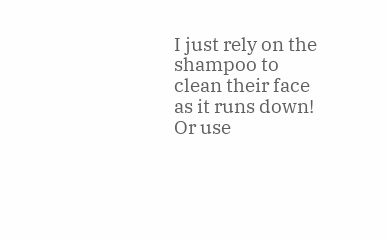I just rely on the shampoo to clean their face as it runs down! Or use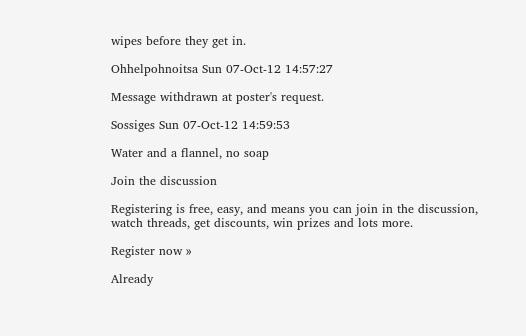wipes before they get in.

Ohhelpohnoitsa Sun 07-Oct-12 14:57:27

Message withdrawn at poster's request.

Sossiges Sun 07-Oct-12 14:59:53

Water and a flannel, no soap

Join the discussion

Registering is free, easy, and means you can join in the discussion, watch threads, get discounts, win prizes and lots more.

Register now »

Already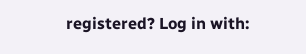registered? Log in with: